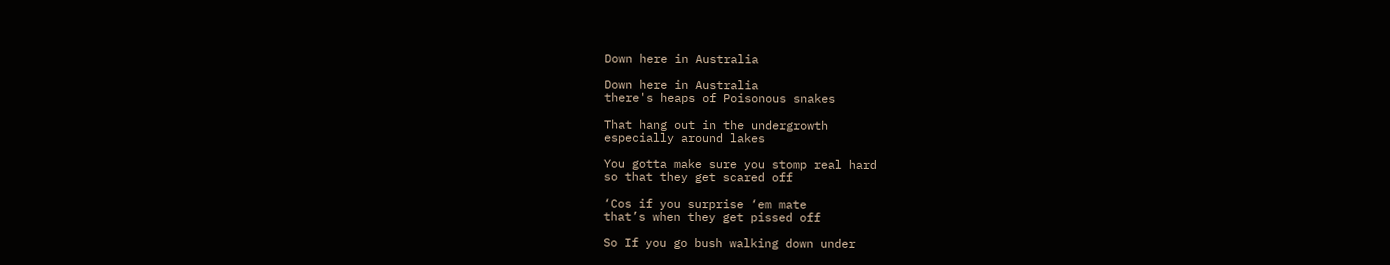Down here in Australia

Down here in Australia
there's heaps of Poisonous snakes

That hang out in the undergrowth
especially around lakes

You gotta make sure you stomp real hard
so that they get scared off

‘Cos if you surprise ‘em mate
that’s when they get pissed off

So If you go bush walking down under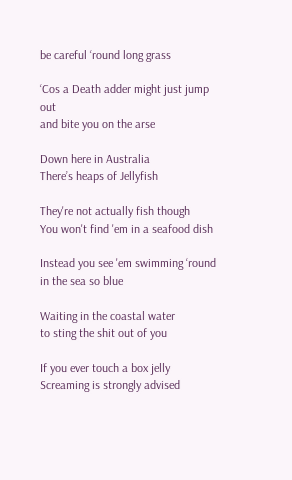be careful ‘round long grass

‘Cos a Death adder might just jump out
and bite you on the arse

Down here in Australia
There’s heaps of Jellyfish

They're not actually fish though
You won't find 'em in a seafood dish

Instead you see 'em swimming ‘round
in the sea so blue

Waiting in the coastal water
to sting the shit out of you

If you ever touch a box jelly
Screaming is strongly advised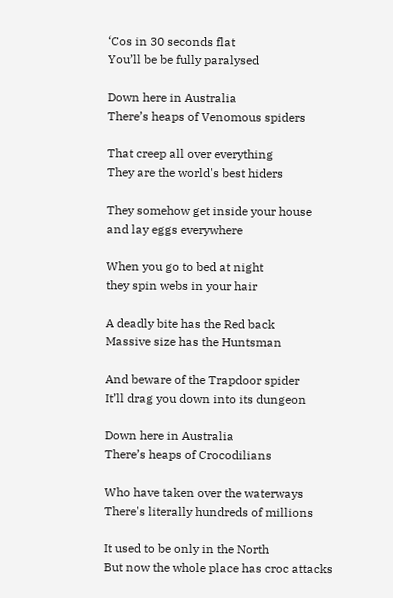‘Cos in 30 seconds flat
You’ll be be fully paralysed

Down here in Australia
There’s heaps of Venomous spiders

That creep all over everything
They are the world's best hiders

They somehow get inside your house
and lay eggs everywhere

When you go to bed at night
they spin webs in your hair

A deadly bite has the Red back
Massive size has the Huntsman

And beware of the Trapdoor spider
It’ll drag you down into its dungeon

Down here in Australia
There’s heaps of Crocodilians

Who have taken over the waterways
There's literally hundreds of millions

It used to be only in the North
But now the whole place has croc attacks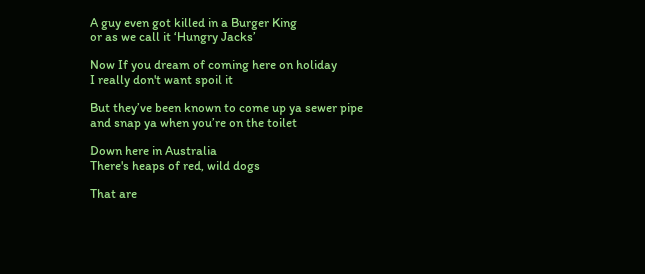A guy even got killed in a Burger King
or as we call it ‘Hungry Jacks’

Now If you dream of coming here on holiday
I really don't want spoil it

But they’ve been known to come up ya sewer pipe
and snap ya when you’re on the toilet

Down here in Australia
There's heaps of red, wild dogs

That are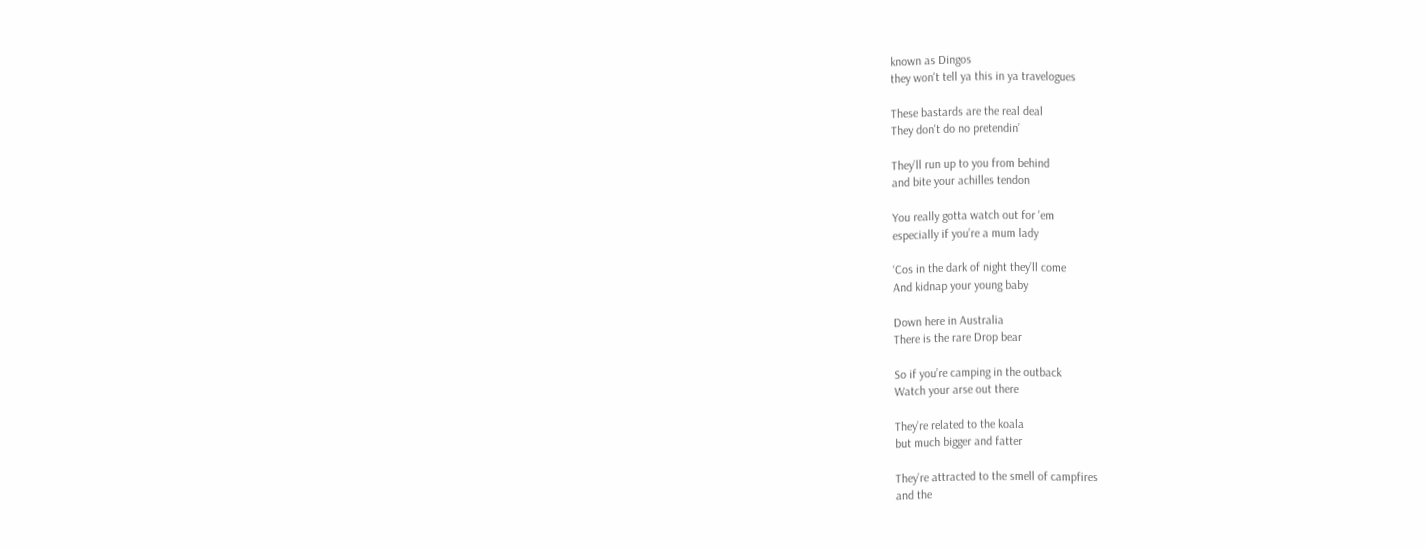known as Dingos
they won't tell ya this in ya travelogues

These bastards are the real deal
They don't do no pretendin’

They’ll run up to you from behind
and bite your achilles tendon

You really gotta watch out for 'em
especially if you’re a mum lady

‘Cos in the dark of night they’ll come
And kidnap your young baby

Down here in Australia
There is the rare Drop bear

So if you’re camping in the outback
Watch your arse out there

They’re related to the koala
but much bigger and fatter

They’re attracted to the smell of campfires
and the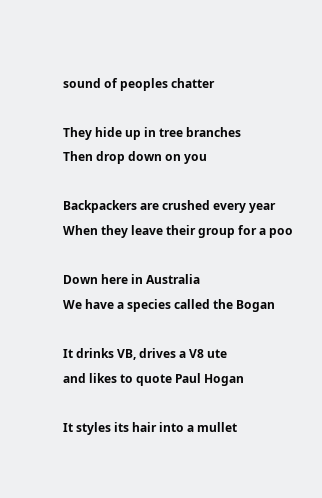sound of peoples chatter

They hide up in tree branches
Then drop down on you

Backpackers are crushed every year
When they leave their group for a poo

Down here in Australia
We have a species called the Bogan

It drinks VB, drives a V8 ute
and likes to quote Paul Hogan

It styles its hair into a mullet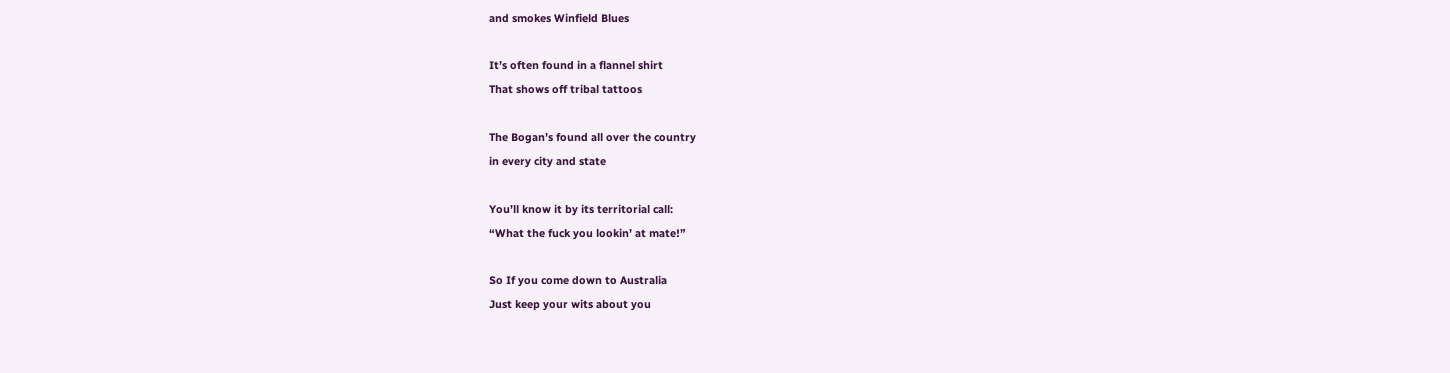and smokes Winfield Blues

It’s often found in a flannel shirt
That shows off tribal tattoos

The Bogan’s found all over the country
in every city and state

You’ll know it by its territorial call:
“What the fuck you lookin’ at mate!”

So If you come down to Australia
Just keep your wits about you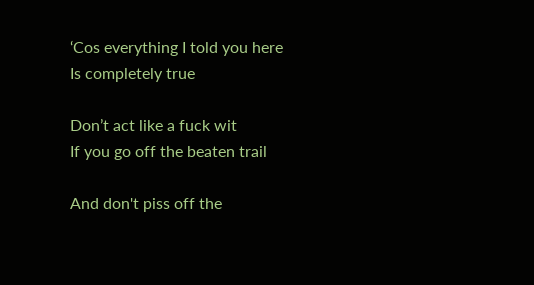‘Cos everything I told you here
Is completely true

Don’t act like a fuck wit
If you go off the beaten trail

And don't piss off the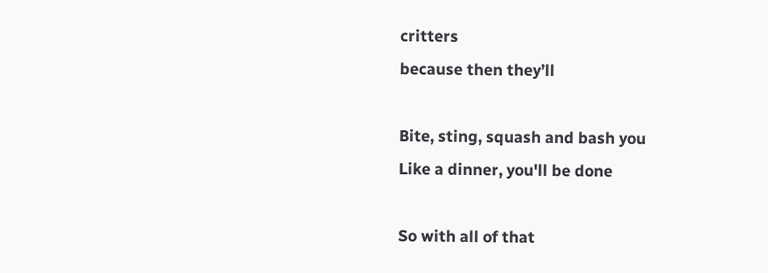critters
because then they’ll

Bite, sting, squash and bash you
Like a dinner, you'll be done

So with all of that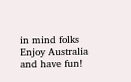in mind folks
Enjoy Australia and have fun!